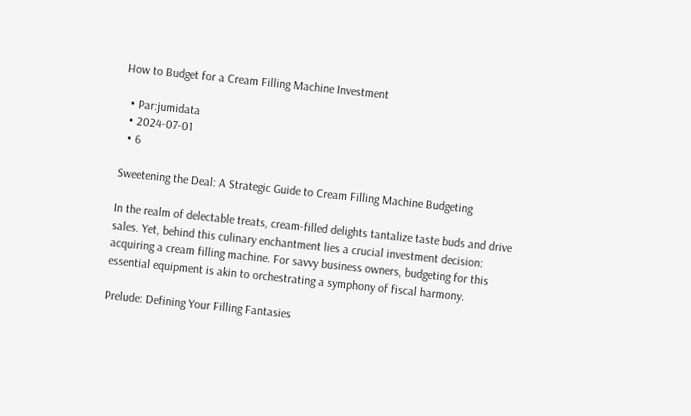How to Budget for a Cream Filling Machine Investment

  • Par:jumidata
  • 2024-07-01
  • 6

Sweetening the Deal: A Strategic Guide to Cream Filling Machine Budgeting

In the realm of delectable treats, cream-filled delights tantalize taste buds and drive sales. Yet, behind this culinary enchantment lies a crucial investment decision: acquiring a cream filling machine. For savvy business owners, budgeting for this essential equipment is akin to orchestrating a symphony of fiscal harmony.

Prelude: Defining Your Filling Fantasies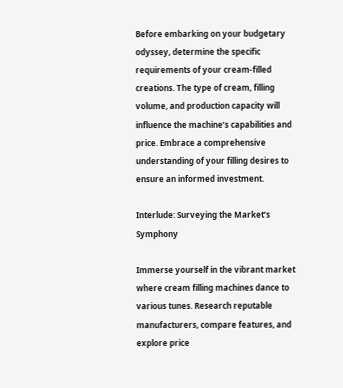Before embarking on your budgetary odyssey, determine the specific requirements of your cream-filled creations. The type of cream, filling volume, and production capacity will influence the machine’s capabilities and price. Embrace a comprehensive understanding of your filling desires to ensure an informed investment.

Interlude: Surveying the Market’s Symphony

Immerse yourself in the vibrant market where cream filling machines dance to various tunes. Research reputable manufacturers, compare features, and explore price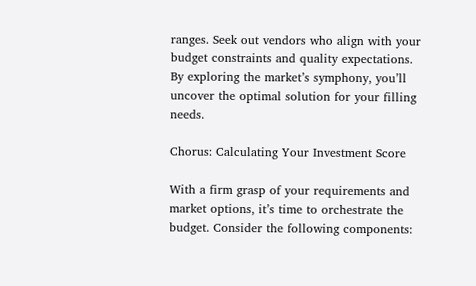ranges. Seek out vendors who align with your budget constraints and quality expectations. By exploring the market’s symphony, you’ll uncover the optimal solution for your filling needs.

Chorus: Calculating Your Investment Score

With a firm grasp of your requirements and market options, it’s time to orchestrate the budget. Consider the following components: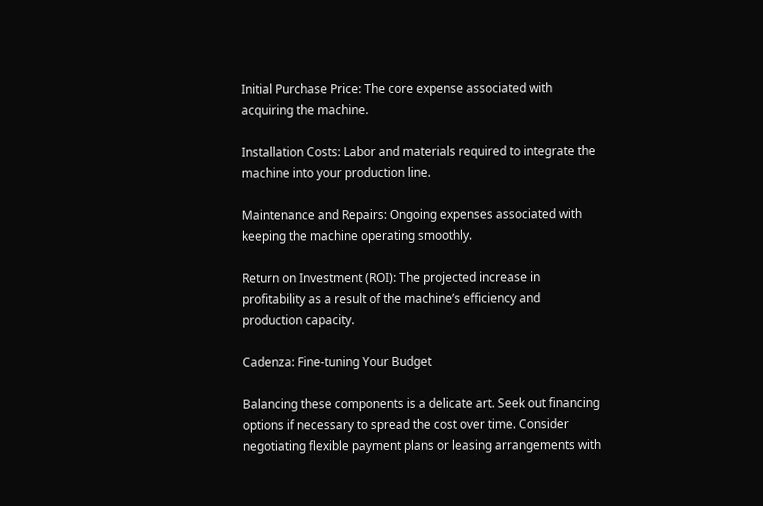Initial Purchase Price: The core expense associated with acquiring the machine.

Installation Costs: Labor and materials required to integrate the machine into your production line.

Maintenance and Repairs: Ongoing expenses associated with keeping the machine operating smoothly.

Return on Investment (ROI): The projected increase in profitability as a result of the machine’s efficiency and production capacity.

Cadenza: Fine-tuning Your Budget

Balancing these components is a delicate art. Seek out financing options if necessary to spread the cost over time. Consider negotiating flexible payment plans or leasing arrangements with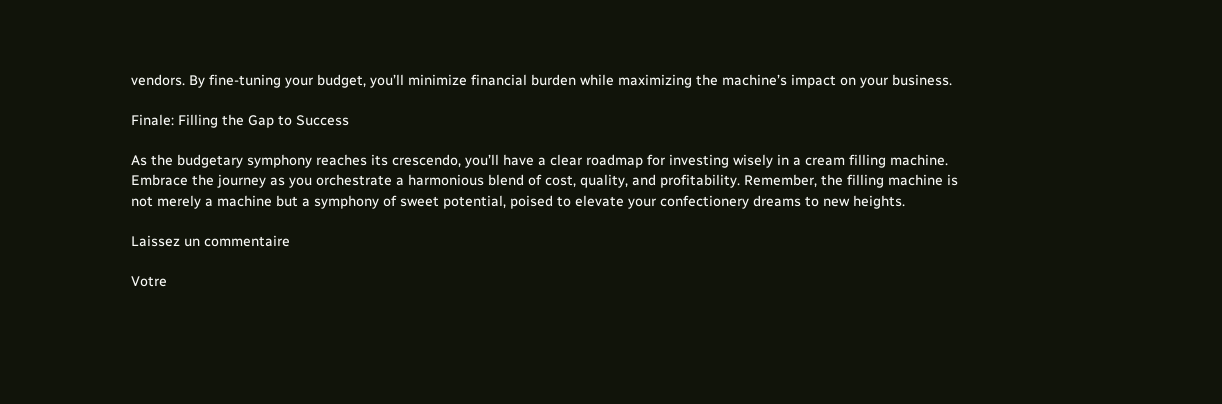vendors. By fine-tuning your budget, you’ll minimize financial burden while maximizing the machine’s impact on your business.

Finale: Filling the Gap to Success

As the budgetary symphony reaches its crescendo, you’ll have a clear roadmap for investing wisely in a cream filling machine. Embrace the journey as you orchestrate a harmonious blend of cost, quality, and profitability. Remember, the filling machine is not merely a machine but a symphony of sweet potential, poised to elevate your confectionery dreams to new heights.

Laissez un commentaire

Votre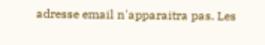adresse email n'apparaitra pas. Les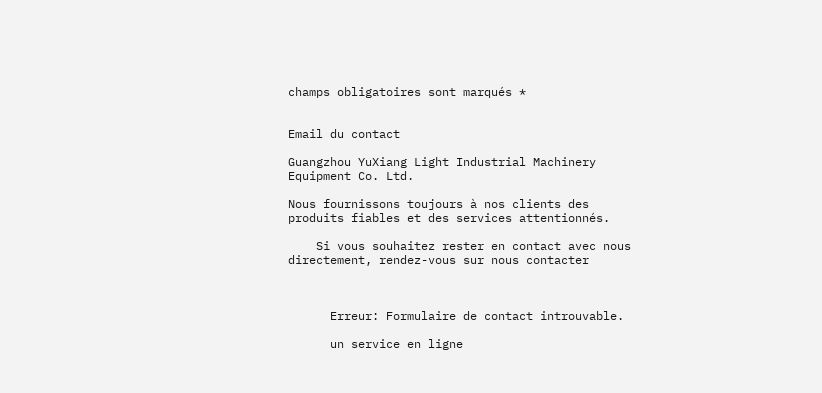champs obligatoires sont marqués *


Email du contact

Guangzhou YuXiang Light Industrial Machinery Equipment Co. Ltd.

Nous fournissons toujours à nos clients des produits fiables et des services attentionnés.

    Si vous souhaitez rester en contact avec nous directement, rendez-vous sur nous contacter



      Erreur: Formulaire de contact introuvable.

      un service en ligne